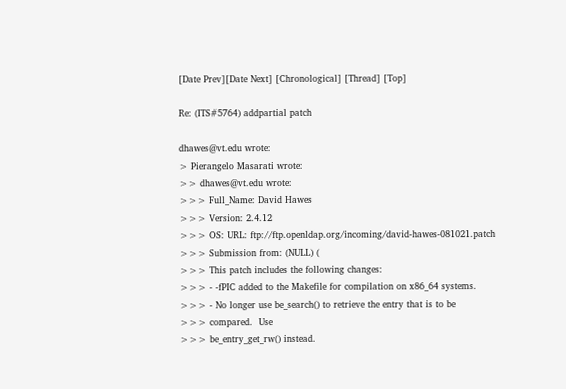[Date Prev][Date Next] [Chronological] [Thread] [Top]

Re: (ITS#5764) addpartial patch

dhawes@vt.edu wrote:
> Pierangelo Masarati wrote:
>> dhawes@vt.edu wrote:
>>> Full_Name: David Hawes
>>> Version: 2.4.12
>>> OS: URL: ftp://ftp.openldap.org/incoming/david-hawes-081021.patch
>>> Submission from: (NULL) (
>>> This patch includes the following changes:
>>> - -fPIC added to the Makefile for compilation on x86_64 systems.
>>> - No longer use be_search() to retrieve the entry that is to be
>>> compared.  Use
>>> be_entry_get_rw() instead.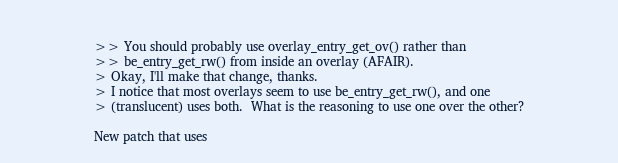>> You should probably use overlay_entry_get_ov() rather than
>> be_entry_get_rw() from inside an overlay (AFAIR).
> Okay, I'll make that change, thanks.
> I notice that most overlays seem to use be_entry_get_rw(), and one
> (translucent) uses both.  What is the reasoning to use one over the other?

New patch that uses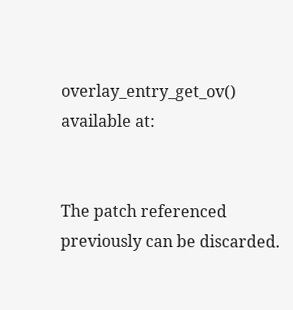overlay_entry_get_ov() available at:


The patch referenced previously can be discarded.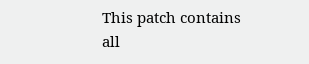This patch contains
all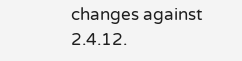changes against 2.4.12.